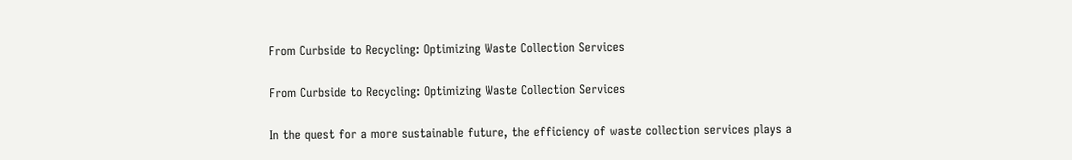From Curbside to Recycling: Optimizing Waste Collection Services

From Curbside to Recycling: Optimizing Waste Collection Services

In the quest for a more sustainable future, the efficiency of waste collection services plays a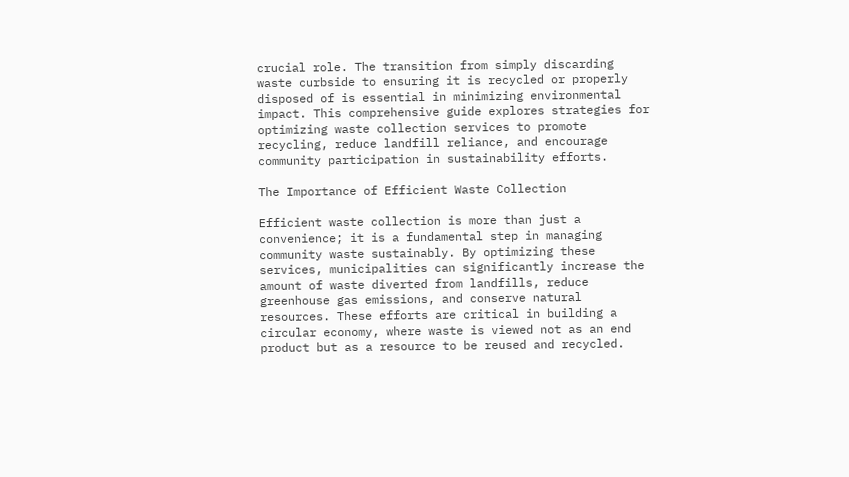crucial role. The transition from simply discarding waste curbside to ensuring it is recycled or properly disposed of is essential in minimizing environmental impact. This comprehensive guide explores strategies for optimizing waste collection services to promote recycling, reduce landfill reliance, and encourage community participation in sustainability efforts.

The Importance of Efficient Waste Collection

Efficient waste collection is more than just a convenience; it is a fundamental step in managing community waste sustainably. By optimizing these services, municipalities can significantly increase the amount of waste diverted from landfills, reduce greenhouse gas emissions, and conserve natural resources. These efforts are critical in building a circular economy, where waste is viewed not as an end product but as a resource to be reused and recycled.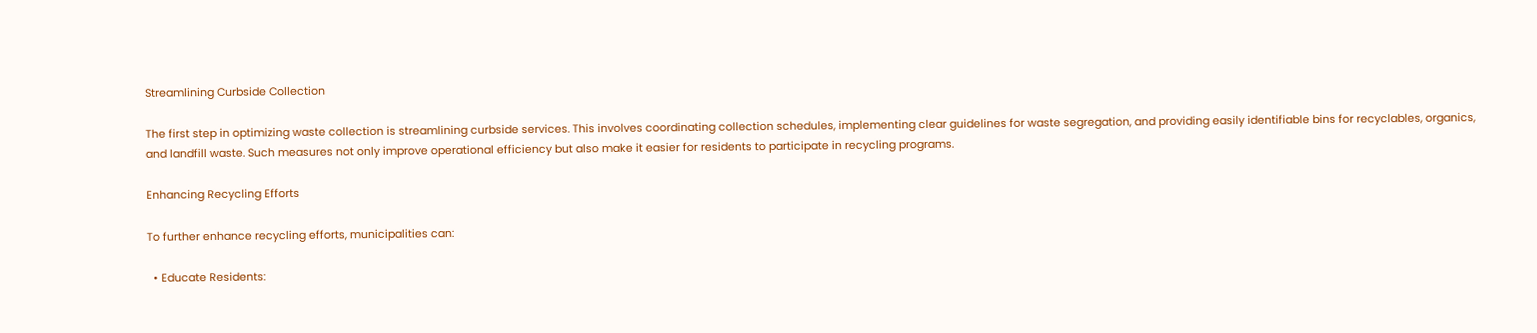Streamlining Curbside Collection

The first step in optimizing waste collection is streamlining curbside services. This involves coordinating collection schedules, implementing clear guidelines for waste segregation, and providing easily identifiable bins for recyclables, organics, and landfill waste. Such measures not only improve operational efficiency but also make it easier for residents to participate in recycling programs.

Enhancing Recycling Efforts

To further enhance recycling efforts, municipalities can:

  • Educate Residents: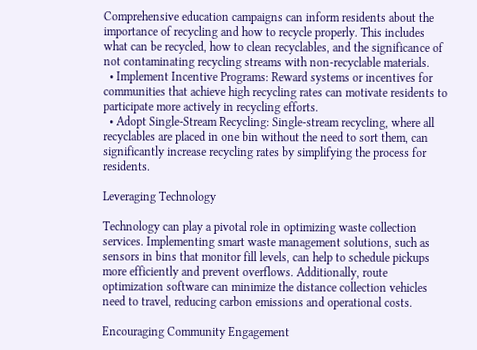Comprehensive education campaigns can inform residents about the importance of recycling and how to recycle properly. This includes what can be recycled, how to clean recyclables, and the significance of not contaminating recycling streams with non-recyclable materials.
  • Implement Incentive Programs: Reward systems or incentives for communities that achieve high recycling rates can motivate residents to participate more actively in recycling efforts.
  • Adopt Single-Stream Recycling: Single-stream recycling, where all recyclables are placed in one bin without the need to sort them, can significantly increase recycling rates by simplifying the process for residents.

Leveraging Technology

Technology can play a pivotal role in optimizing waste collection services. Implementing smart waste management solutions, such as sensors in bins that monitor fill levels, can help to schedule pickups more efficiently and prevent overflows. Additionally, route optimization software can minimize the distance collection vehicles need to travel, reducing carbon emissions and operational costs.

Encouraging Community Engagement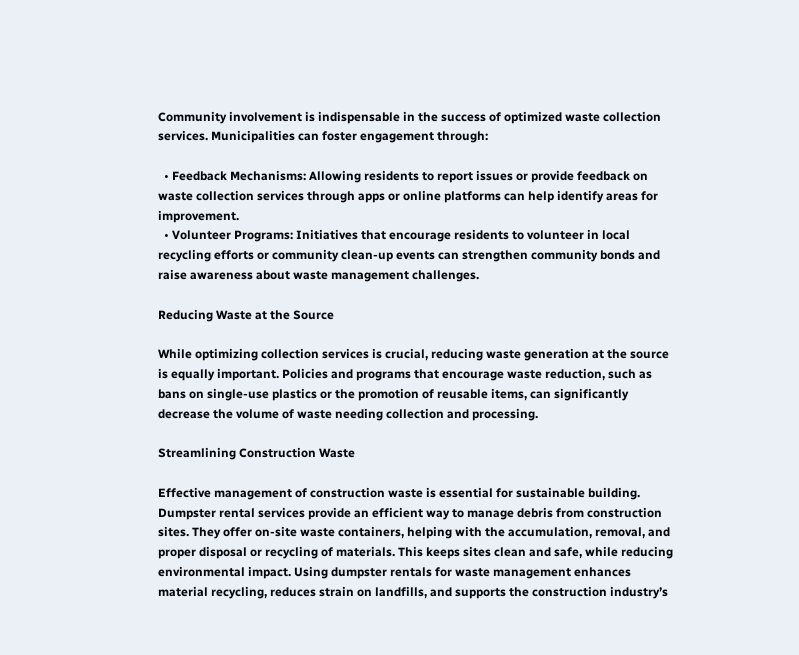Community involvement is indispensable in the success of optimized waste collection services. Municipalities can foster engagement through:

  • Feedback Mechanisms: Allowing residents to report issues or provide feedback on waste collection services through apps or online platforms can help identify areas for improvement.
  • Volunteer Programs: Initiatives that encourage residents to volunteer in local recycling efforts or community clean-up events can strengthen community bonds and raise awareness about waste management challenges.

Reducing Waste at the Source

While optimizing collection services is crucial, reducing waste generation at the source is equally important. Policies and programs that encourage waste reduction, such as bans on single-use plastics or the promotion of reusable items, can significantly decrease the volume of waste needing collection and processing.

Streamlining Construction Waste

Effective management of construction waste is essential for sustainable building. Dumpster rental services provide an efficient way to manage debris from construction sites. They offer on-site waste containers, helping with the accumulation, removal, and proper disposal or recycling of materials. This keeps sites clean and safe, while reducing environmental impact. Using dumpster rentals for waste management enhances material recycling, reduces strain on landfills, and supports the construction industry’s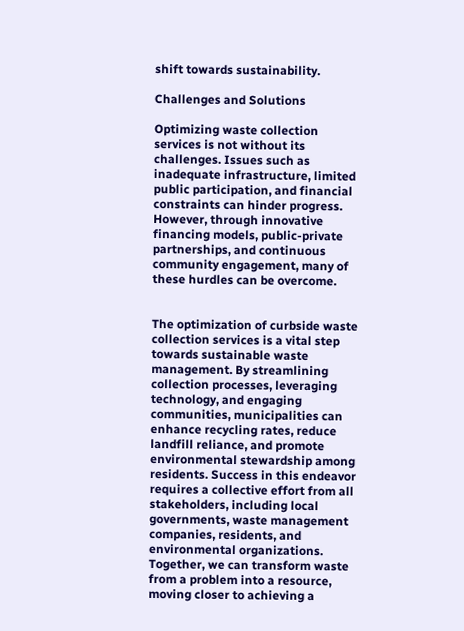shift towards sustainability.

Challenges and Solutions

Optimizing waste collection services is not without its challenges. Issues such as inadequate infrastructure, limited public participation, and financial constraints can hinder progress. However, through innovative financing models, public-private partnerships, and continuous community engagement, many of these hurdles can be overcome.


The optimization of curbside waste collection services is a vital step towards sustainable waste management. By streamlining collection processes, leveraging technology, and engaging communities, municipalities can enhance recycling rates, reduce landfill reliance, and promote environmental stewardship among residents. Success in this endeavor requires a collective effort from all stakeholders, including local governments, waste management companies, residents, and environmental organizations. Together, we can transform waste from a problem into a resource, moving closer to achieving a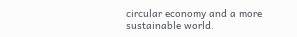circular economy and a more sustainable world.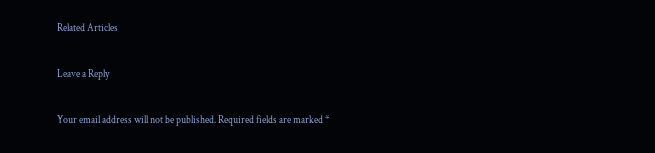Related Articles

Leave a Reply

Your email address will not be published. Required fields are marked *